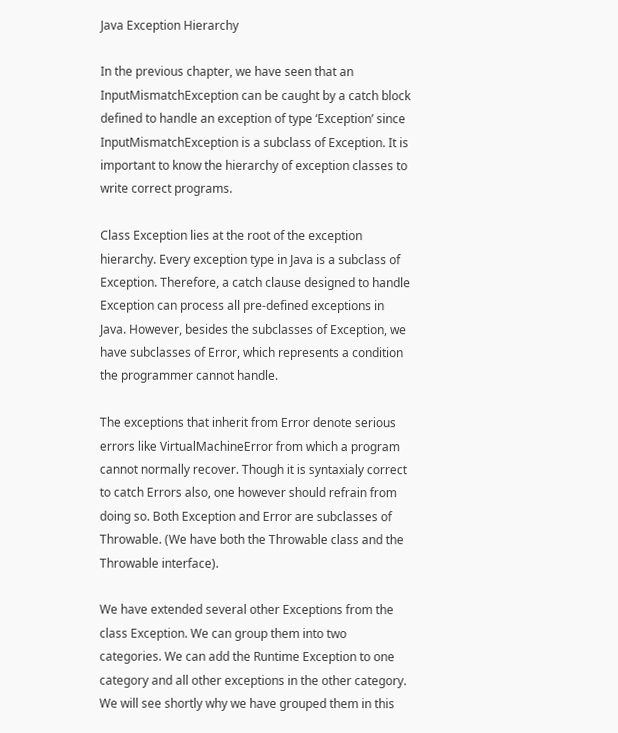Java Exception Hierarchy

In the previous chapter, we have seen that an InputMismatchException can be caught by a catch block defined to handle an exception of type ‘Exception’ since InputMismatchException is a subclass of Exception. It is important to know the hierarchy of exception classes to write correct programs.

Class Exception lies at the root of the exception hierarchy. Every exception type in Java is a subclass of Exception. Therefore, a catch clause designed to handle Exception can process all pre-defined exceptions in Java. However, besides the subclasses of Exception, we have subclasses of Error, which represents a condition the programmer cannot handle.

The exceptions that inherit from Error denote serious errors like VirtualMachineError from which a program cannot normally recover. Though it is syntaxialy correct to catch Errors also, one however should refrain from doing so. Both Exception and Error are subclasses of Throwable. (We have both the Throwable class and the Throwable interface).

We have extended several other Exceptions from the class Exception. We can group them into two categories. We can add the Runtime Exception to one category and all other exceptions in the other category. We will see shortly why we have grouped them in this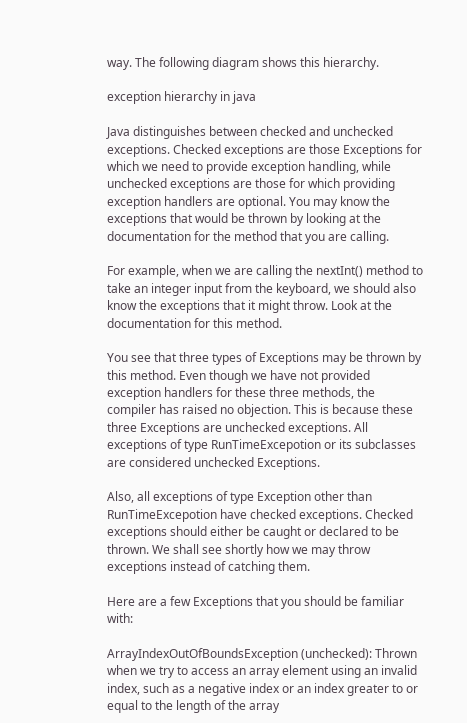way. The following diagram shows this hierarchy.

exception hierarchy in java

Java distinguishes between checked and unchecked exceptions. Checked exceptions are those Exceptions for which we need to provide exception handling, while unchecked exceptions are those for which providing exception handlers are optional. You may know the exceptions that would be thrown by looking at the documentation for the method that you are calling.

For example, when we are calling the nextInt() method to take an integer input from the keyboard, we should also know the exceptions that it might throw. Look at the documentation for this method.

You see that three types of Exceptions may be thrown by this method. Even though we have not provided exception handlers for these three methods, the compiler has raised no objection. This is because these three Exceptions are unchecked exceptions. All exceptions of type RunTimeExcepotion or its subclasses are considered unchecked Exceptions.

Also, all exceptions of type Exception other than RunTimeExcepotion have checked exceptions. Checked exceptions should either be caught or declared to be thrown. We shall see shortly how we may throw exceptions instead of catching them.

Here are a few Exceptions that you should be familiar with:

ArrayIndexOutOfBoundsException (unchecked): Thrown when we try to access an array element using an invalid index, such as a negative index or an index greater to or equal to the length of the array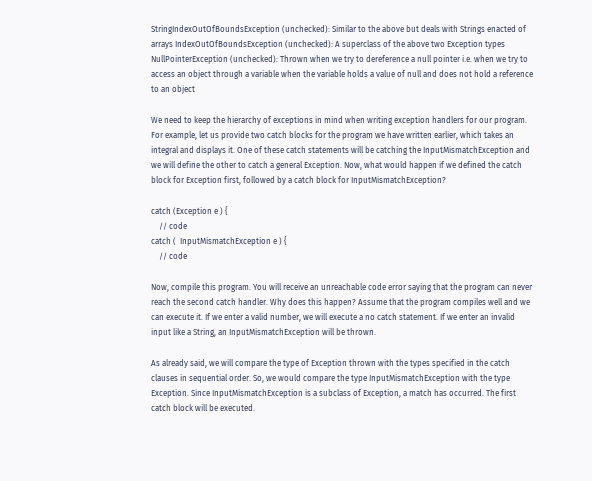StringIndexOutOfBoundsException (unchecked): Similar to the above but deals with Strings enacted of arrays IndexOutOfBoundsException (unchecked): A superclass of the above two Exception types NullPointerException (unchecked): Thrown when we try to dereference a null pointer i.e. when we try to access an object through a variable when the variable holds a value of null and does not hold a reference to an object

We need to keep the hierarchy of exceptions in mind when writing exception handlers for our program. For example, let us provide two catch blocks for the program we have written earlier, which takes an integral and displays it. One of these catch statements will be catching the InputMismatchException and we will define the other to catch a general Exception. Now, what would happen if we defined the catch block for Exception first, followed by a catch block for InputMismatchException?

catch (Exception e ) {
    // code
catch (  InputMismatchException e ) {
    // code

Now, compile this program. You will receive an unreachable code error saying that the program can never reach the second catch handler. Why does this happen? Assume that the program compiles well and we can execute it. If we enter a valid number, we will execute a no catch statement. If we enter an invalid input like a String, an InputMismatchException will be thrown.

As already said, we will compare the type of Exception thrown with the types specified in the catch clauses in sequential order. So, we would compare the type InputMismatchException with the type Exception. Since InputMismatchException is a subclass of Exception, a match has occurred. The first catch block will be executed.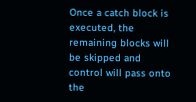Once a catch block is executed, the remaining blocks will be skipped and control will pass onto the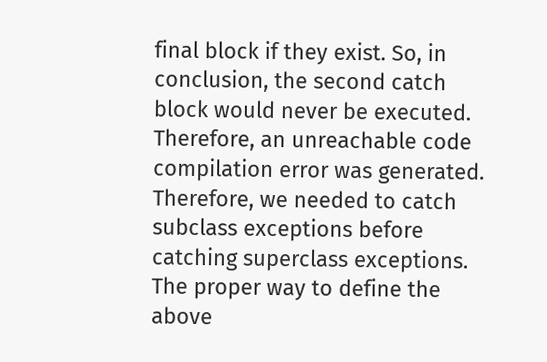final block if they exist. So, in conclusion, the second catch block would never be executed. Therefore, an unreachable code compilation error was generated. Therefore, we needed to catch subclass exceptions before catching superclass exceptions. The proper way to define the above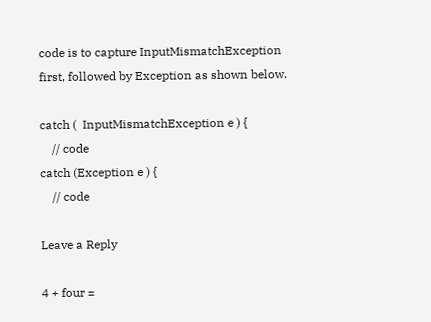code is to capture InputMismatchException first, followed by Exception as shown below.

catch (  InputMismatchException e ) {
    // code
catch (Exception e ) {
    // code

Leave a Reply

4 + four =